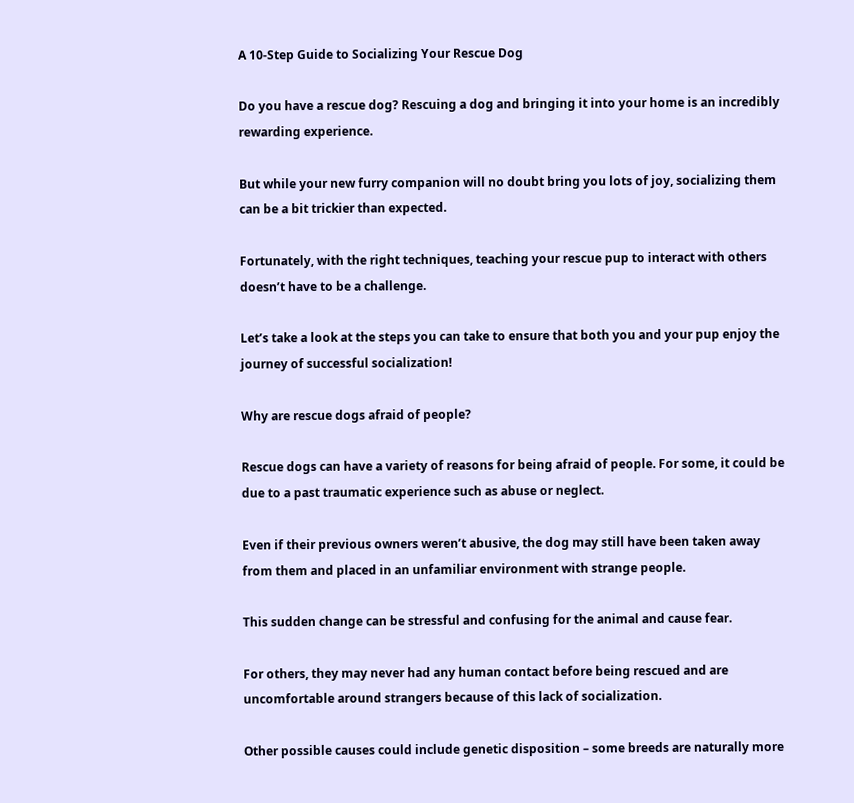A 10-Step Guide to Socializing Your Rescue Dog

Do you have a rescue dog? Rescuing a dog and bringing it into your home is an incredibly rewarding experience.

But while your new furry companion will no doubt bring you lots of joy, socializing them can be a bit trickier than expected.

Fortunately, with the right techniques, teaching your rescue pup to interact with others doesn’t have to be a challenge.

Let’s take a look at the steps you can take to ensure that both you and your pup enjoy the journey of successful socialization!

Why are rescue dogs afraid of people?

Rescue dogs can have a variety of reasons for being afraid of people. For some, it could be due to a past traumatic experience such as abuse or neglect.

Even if their previous owners weren’t abusive, the dog may still have been taken away from them and placed in an unfamiliar environment with strange people.

This sudden change can be stressful and confusing for the animal and cause fear.

For others, they may never had any human contact before being rescued and are uncomfortable around strangers because of this lack of socialization.

Other possible causes could include genetic disposition – some breeds are naturally more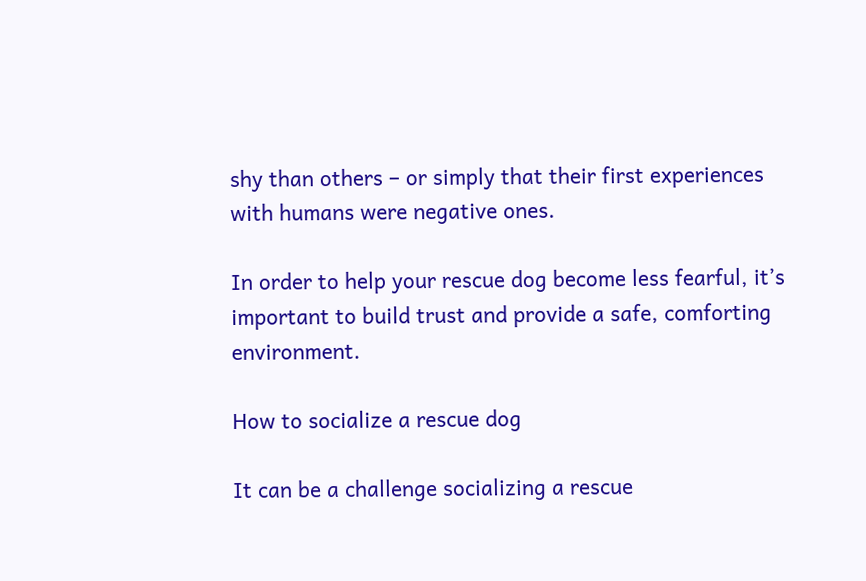shy than others – or simply that their first experiences with humans were negative ones.

In order to help your rescue dog become less fearful, it’s important to build trust and provide a safe, comforting environment.

How to socialize a rescue dog

It can be a challenge socializing a rescue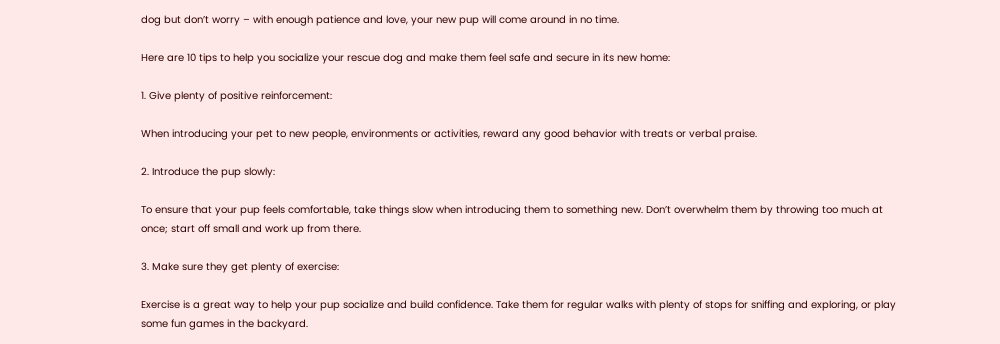dog but don’t worry – with enough patience and love, your new pup will come around in no time.

Here are 10 tips to help you socialize your rescue dog and make them feel safe and secure in its new home:

1. Give plenty of positive reinforcement:

When introducing your pet to new people, environments or activities, reward any good behavior with treats or verbal praise.

2. Introduce the pup slowly:

To ensure that your pup feels comfortable, take things slow when introducing them to something new. Don’t overwhelm them by throwing too much at once; start off small and work up from there.

3. Make sure they get plenty of exercise:

Exercise is a great way to help your pup socialize and build confidence. Take them for regular walks with plenty of stops for sniffing and exploring, or play some fun games in the backyard.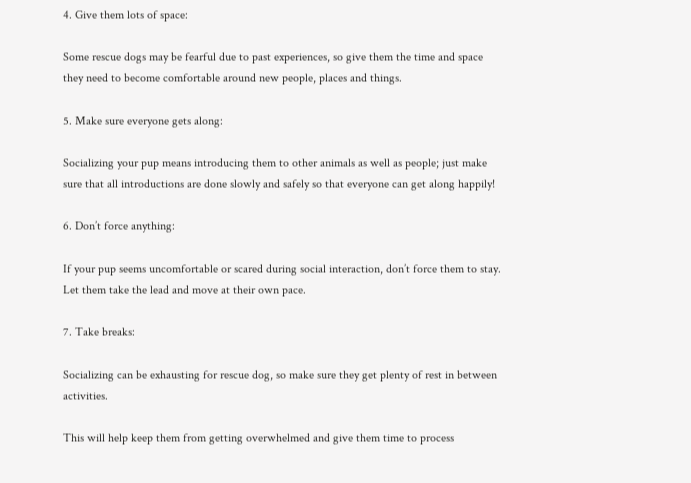4. Give them lots of space:

Some rescue dogs may be fearful due to past experiences, so give them the time and space they need to become comfortable around new people, places and things.

5. Make sure everyone gets along:

Socializing your pup means introducing them to other animals as well as people; just make sure that all introductions are done slowly and safely so that everyone can get along happily!

6. Don’t force anything:

If your pup seems uncomfortable or scared during social interaction, don’t force them to stay. Let them take the lead and move at their own pace.

7. Take breaks:

Socializing can be exhausting for rescue dog, so make sure they get plenty of rest in between activities.

This will help keep them from getting overwhelmed and give them time to process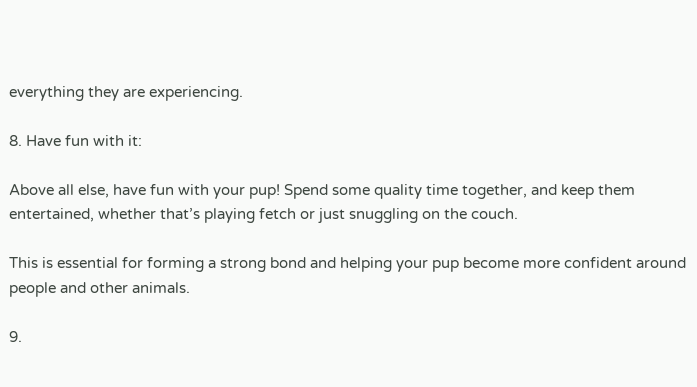everything they are experiencing.

8. Have fun with it:

Above all else, have fun with your pup! Spend some quality time together, and keep them entertained, whether that’s playing fetch or just snuggling on the couch.

This is essential for forming a strong bond and helping your pup become more confident around people and other animals.

9.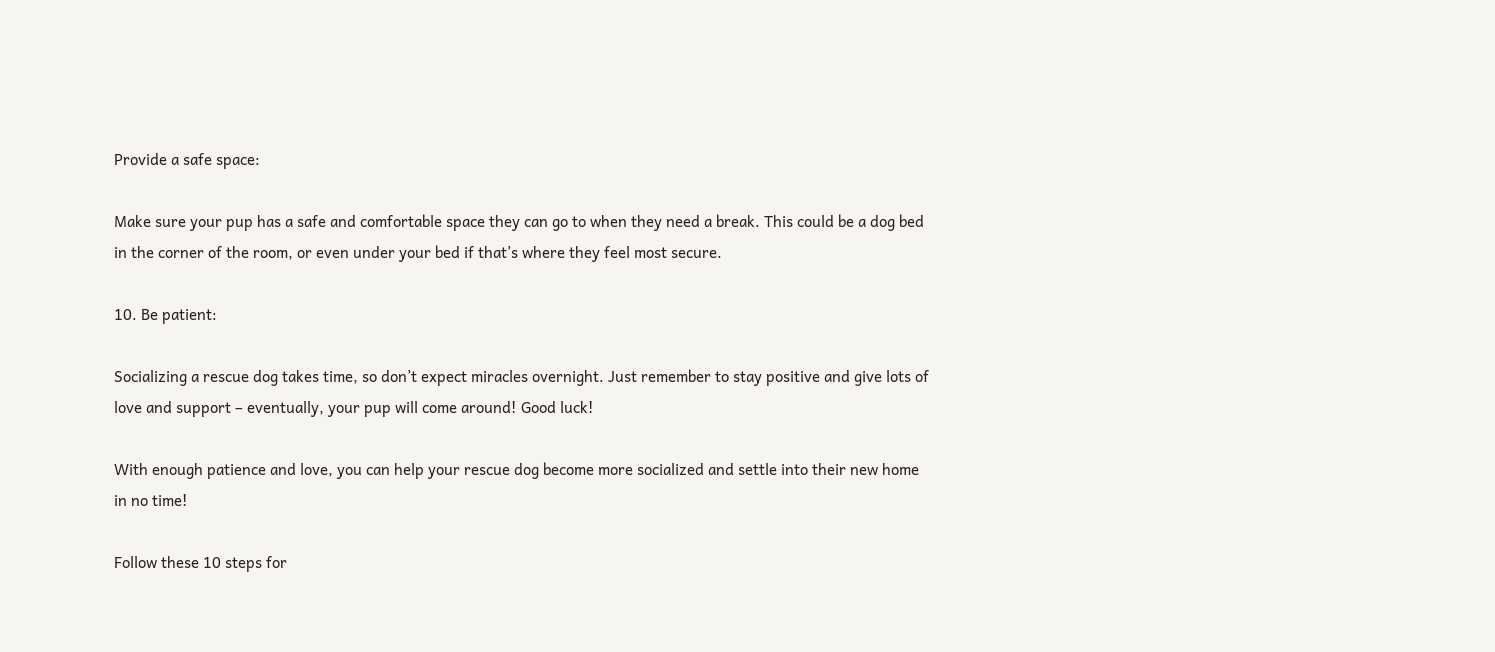Provide a safe space:

Make sure your pup has a safe and comfortable space they can go to when they need a break. This could be a dog bed in the corner of the room, or even under your bed if that’s where they feel most secure.

10. Be patient:

Socializing a rescue dog takes time, so don’t expect miracles overnight. Just remember to stay positive and give lots of love and support – eventually, your pup will come around! Good luck!

With enough patience and love, you can help your rescue dog become more socialized and settle into their new home in no time!

Follow these 10 steps for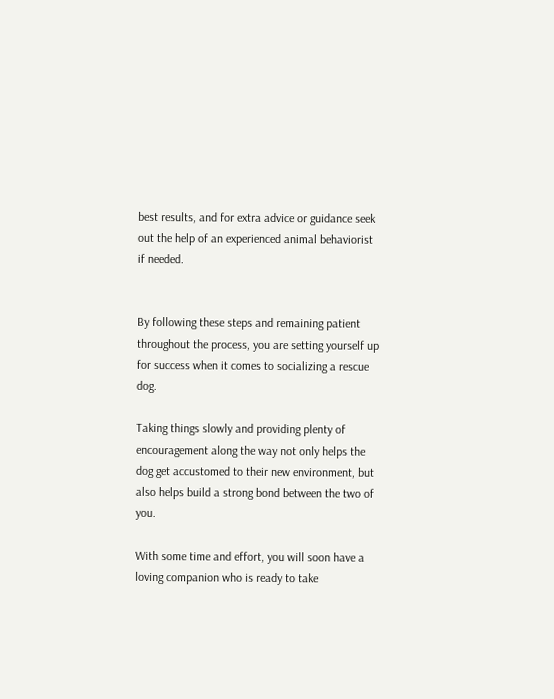best results, and for extra advice or guidance seek out the help of an experienced animal behaviorist if needed.


By following these steps and remaining patient throughout the process, you are setting yourself up for success when it comes to socializing a rescue dog.

Taking things slowly and providing plenty of encouragement along the way not only helps the dog get accustomed to their new environment, but also helps build a strong bond between the two of you.

With some time and effort, you will soon have a loving companion who is ready to take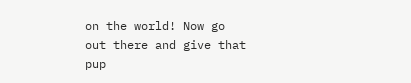on the world! Now go out there and give that pup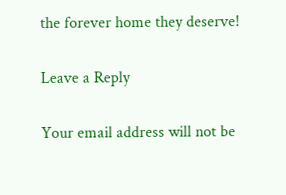the forever home they deserve!

Leave a Reply

Your email address will not be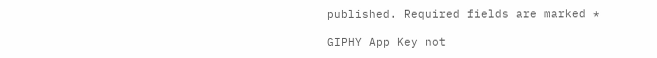published. Required fields are marked *

GIPHY App Key not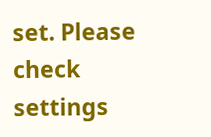set. Please check settings